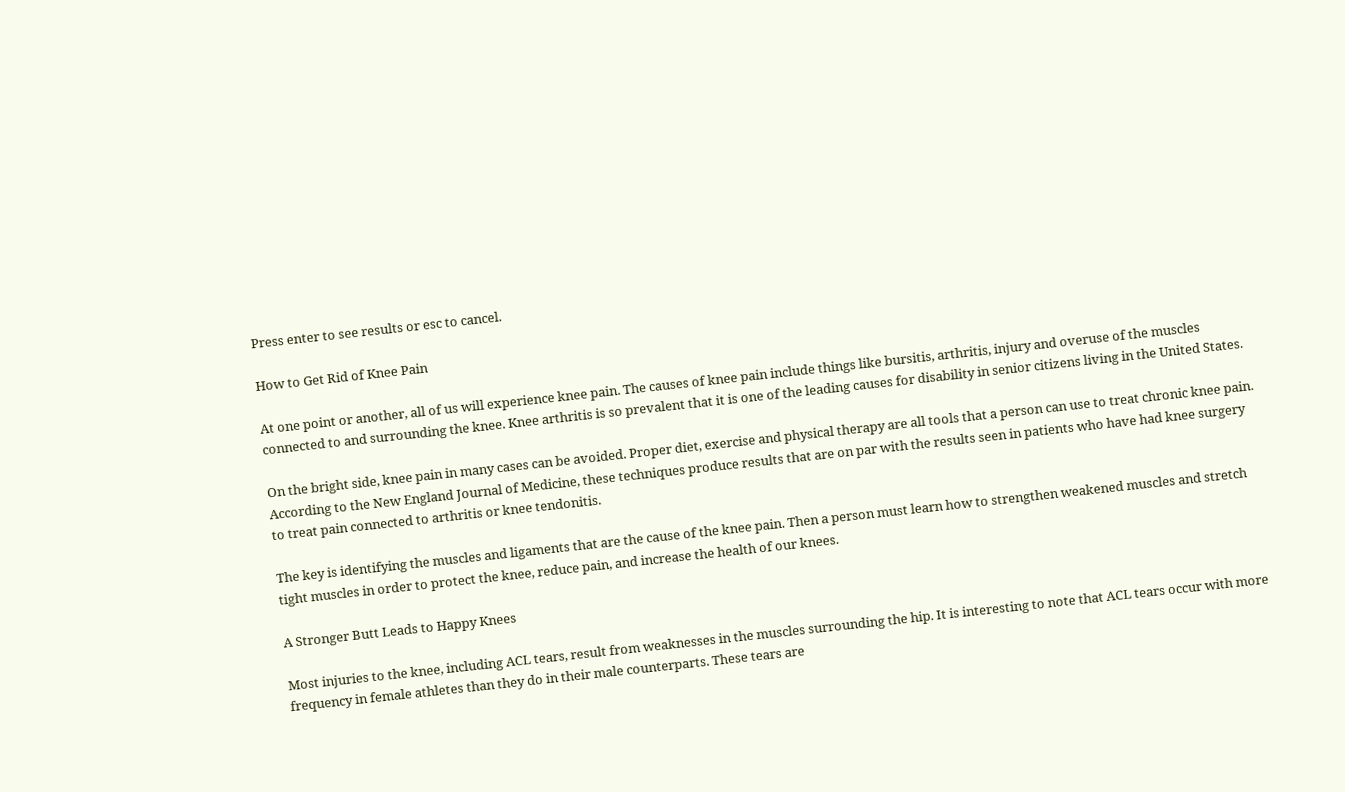Press enter to see results or esc to cancel.

How to Get Rid of Knee Pain

At one point or another, all of us will experience knee pain. The causes of knee pain include things like bursitis, arthritis, injury and overuse of the muscles connected to and surrounding the knee. Knee arthritis is so prevalent that it is one of the leading causes for disability in senior citizens living in the United States.

On the bright side, knee pain in many cases can be avoided. Proper diet, exercise and physical therapy are all tools that a person can use to treat chronic knee pain. According to the New England Journal of Medicine, these techniques produce results that are on par with the results seen in patients who have had knee surgery to treat pain connected to arthritis or knee tendonitis.

The key is identifying the muscles and ligaments that are the cause of the knee pain. Then a person must learn how to strengthen weakened muscles and stretch tight muscles in order to protect the knee, reduce pain, and increase the health of our knees.

A Stronger Butt Leads to Happy Knees

Most injuries to the knee, including ACL tears, result from weaknesses in the muscles surrounding the hip. It is interesting to note that ACL tears occur with more frequency in female athletes than they do in their male counterparts. These tears are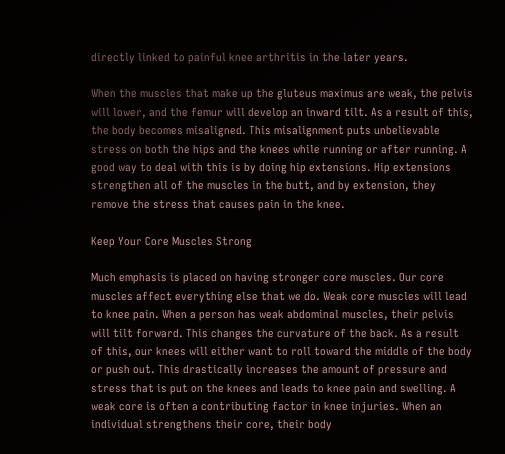directly linked to painful knee arthritis in the later years.

When the muscles that make up the gluteus maximus are weak, the pelvis will lower, and the femur will develop an inward tilt. As a result of this, the body becomes misaligned. This misalignment puts unbelievable stress on both the hips and the knees while running or after running. A good way to deal with this is by doing hip extensions. Hip extensions strengthen all of the muscles in the butt, and by extension, they remove the stress that causes pain in the knee.

Keep Your Core Muscles Strong

Much emphasis is placed on having stronger core muscles. Our core muscles affect everything else that we do. Weak core muscles will lead to knee pain. When a person has weak abdominal muscles, their pelvis will tilt forward. This changes the curvature of the back. As a result of this, our knees will either want to roll toward the middle of the body or push out. This drastically increases the amount of pressure and stress that is put on the knees and leads to knee pain and swelling. A weak core is often a contributing factor in knee injuries. When an individual strengthens their core, their body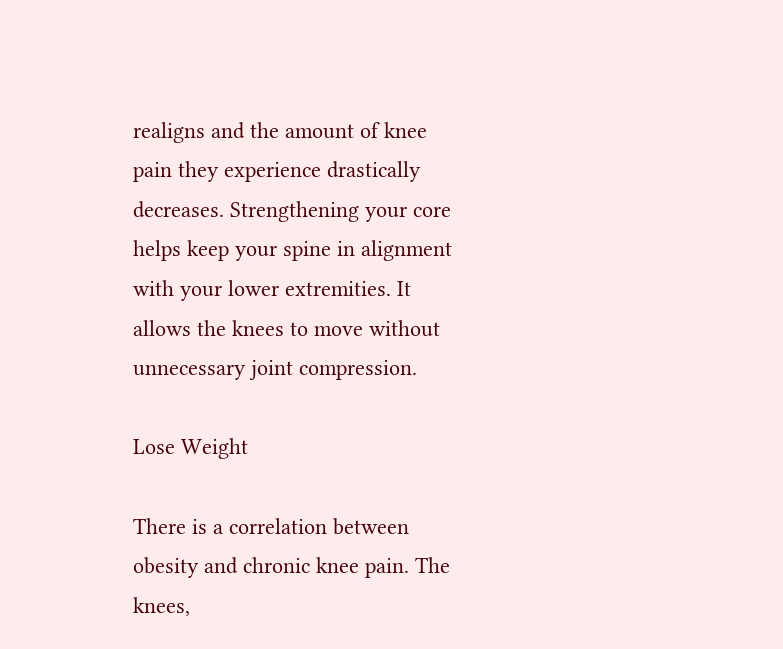realigns and the amount of knee pain they experience drastically decreases. Strengthening your core helps keep your spine in alignment with your lower extremities. It allows the knees to move without unnecessary joint compression.

Lose Weight

There is a correlation between obesity and chronic knee pain. The knees,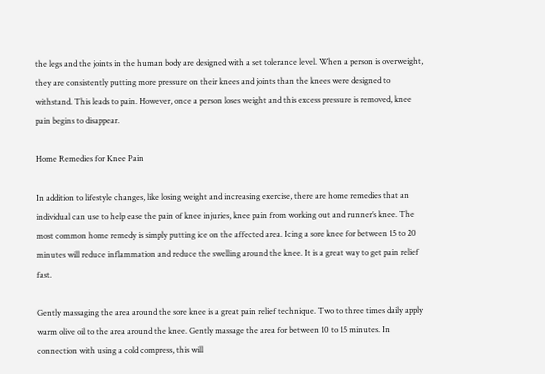the legs and the joints in the human body are designed with a set tolerance level. When a person is overweight, they are consistently putting more pressure on their knees and joints than the knees were designed to withstand. This leads to pain. However, once a person loses weight and this excess pressure is removed, knee pain begins to disappear.

Home Remedies for Knee Pain

In addition to lifestyle changes, like losing weight and increasing exercise, there are home remedies that an individual can use to help ease the pain of knee injuries, knee pain from working out and runner’s knee. The most common home remedy is simply putting ice on the affected area. Icing a sore knee for between 15 to 20 minutes will reduce inflammation and reduce the swelling around the knee. It is a great way to get pain relief fast.

Gently massaging the area around the sore knee is a great pain relief technique. Two to three times daily apply warm olive oil to the area around the knee. Gently massage the area for between 10 to 15 minutes. In connection with using a cold compress, this will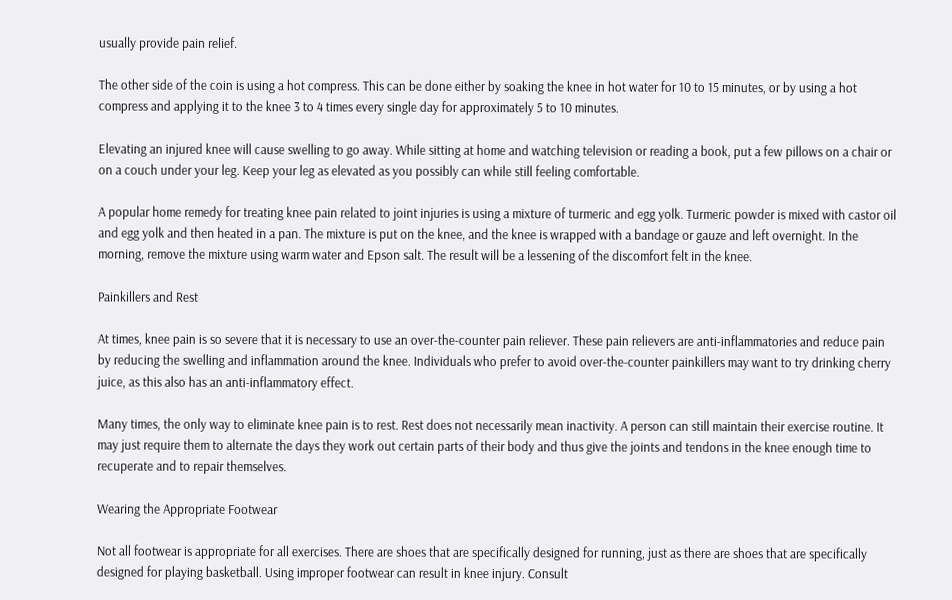usually provide pain relief.

The other side of the coin is using a hot compress. This can be done either by soaking the knee in hot water for 10 to 15 minutes, or by using a hot compress and applying it to the knee 3 to 4 times every single day for approximately 5 to 10 minutes.

Elevating an injured knee will cause swelling to go away. While sitting at home and watching television or reading a book, put a few pillows on a chair or on a couch under your leg. Keep your leg as elevated as you possibly can while still feeling comfortable.

A popular home remedy for treating knee pain related to joint injuries is using a mixture of turmeric and egg yolk. Turmeric powder is mixed with castor oil and egg yolk and then heated in a pan. The mixture is put on the knee, and the knee is wrapped with a bandage or gauze and left overnight. In the morning, remove the mixture using warm water and Epson salt. The result will be a lessening of the discomfort felt in the knee.

Painkillers and Rest

At times, knee pain is so severe that it is necessary to use an over-the-counter pain reliever. These pain relievers are anti-inflammatories and reduce pain by reducing the swelling and inflammation around the knee. Individuals who prefer to avoid over-the-counter painkillers may want to try drinking cherry juice, as this also has an anti-inflammatory effect.

Many times, the only way to eliminate knee pain is to rest. Rest does not necessarily mean inactivity. A person can still maintain their exercise routine. It may just require them to alternate the days they work out certain parts of their body and thus give the joints and tendons in the knee enough time to recuperate and to repair themselves.

Wearing the Appropriate Footwear

Not all footwear is appropriate for all exercises. There are shoes that are specifically designed for running, just as there are shoes that are specifically designed for playing basketball. Using improper footwear can result in knee injury. Consult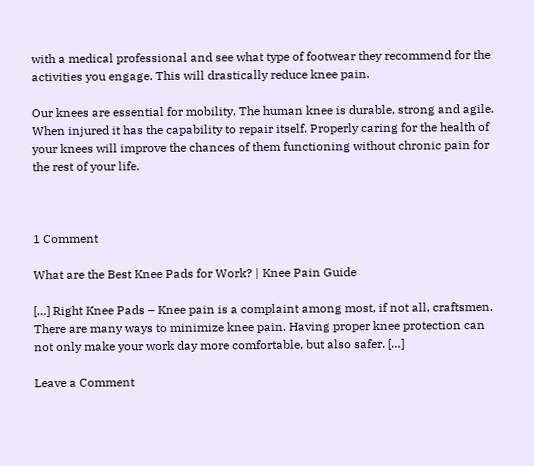with a medical professional and see what type of footwear they recommend for the activities you engage. This will drastically reduce knee pain.

Our knees are essential for mobility. The human knee is durable, strong and agile. When injured it has the capability to repair itself. Properly caring for the health of your knees will improve the chances of them functioning without chronic pain for the rest of your life.



1 Comment

What are the Best Knee Pads for Work? | Knee Pain Guide

[…] Right Knee Pads – Knee pain is a complaint among most, if not all, craftsmen. There are many ways to minimize knee pain. Having proper knee protection can not only make your work day more comfortable, but also safer. […]

Leave a Comment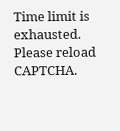Time limit is exhausted. Please reload CAPTCHA.